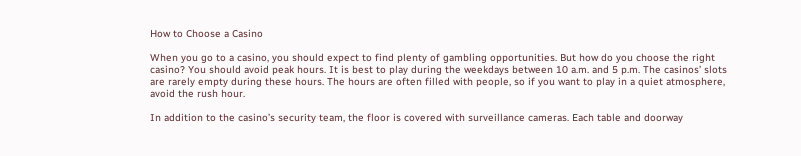How to Choose a Casino

When you go to a casino, you should expect to find plenty of gambling opportunities. But how do you choose the right casino? You should avoid peak hours. It is best to play during the weekdays between 10 a.m. and 5 p.m. The casinos’ slots are rarely empty during these hours. The hours are often filled with people, so if you want to play in a quiet atmosphere, avoid the rush hour.

In addition to the casino’s security team, the floor is covered with surveillance cameras. Each table and doorway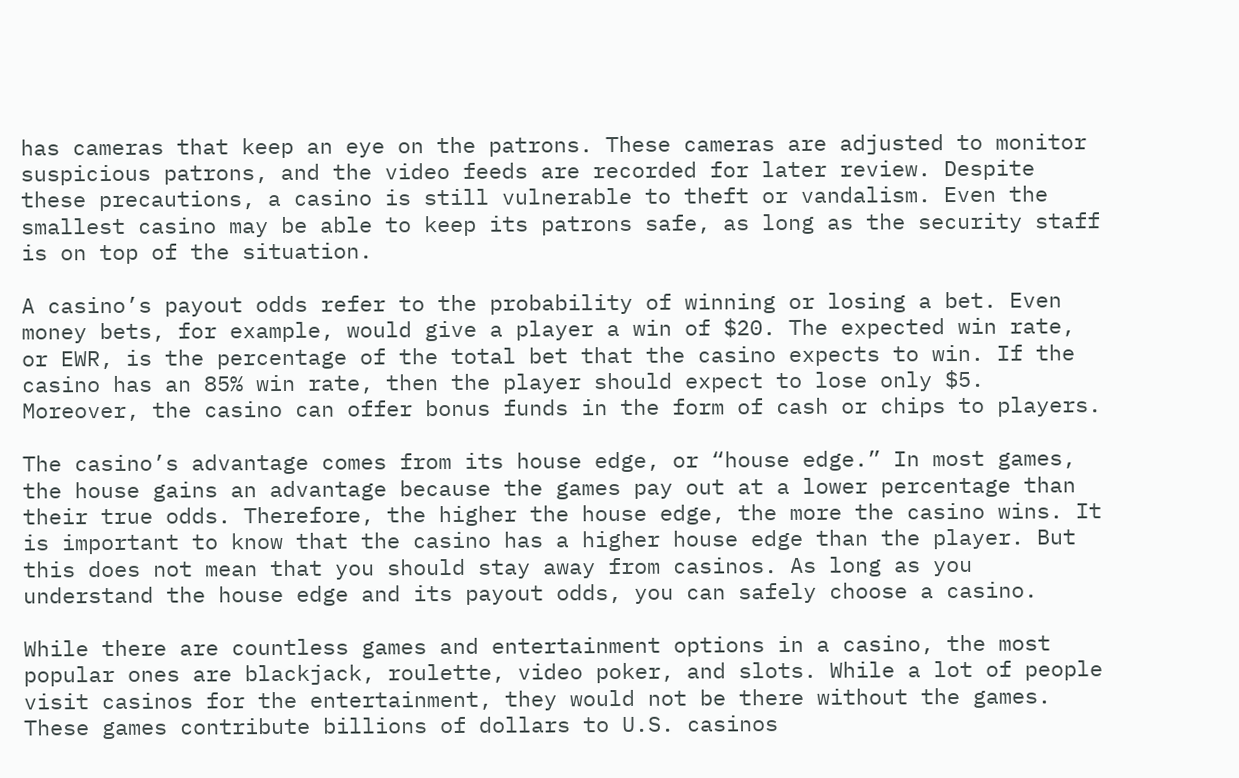has cameras that keep an eye on the patrons. These cameras are adjusted to monitor suspicious patrons, and the video feeds are recorded for later review. Despite these precautions, a casino is still vulnerable to theft or vandalism. Even the smallest casino may be able to keep its patrons safe, as long as the security staff is on top of the situation.

A casino’s payout odds refer to the probability of winning or losing a bet. Even money bets, for example, would give a player a win of $20. The expected win rate, or EWR, is the percentage of the total bet that the casino expects to win. If the casino has an 85% win rate, then the player should expect to lose only $5. Moreover, the casino can offer bonus funds in the form of cash or chips to players.

The casino’s advantage comes from its house edge, or “house edge.” In most games, the house gains an advantage because the games pay out at a lower percentage than their true odds. Therefore, the higher the house edge, the more the casino wins. It is important to know that the casino has a higher house edge than the player. But this does not mean that you should stay away from casinos. As long as you understand the house edge and its payout odds, you can safely choose a casino.

While there are countless games and entertainment options in a casino, the most popular ones are blackjack, roulette, video poker, and slots. While a lot of people visit casinos for the entertainment, they would not be there without the games. These games contribute billions of dollars to U.S. casinos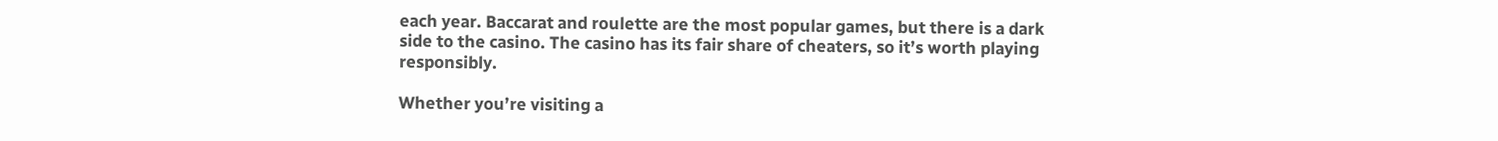each year. Baccarat and roulette are the most popular games, but there is a dark side to the casino. The casino has its fair share of cheaters, so it’s worth playing responsibly.

Whether you’re visiting a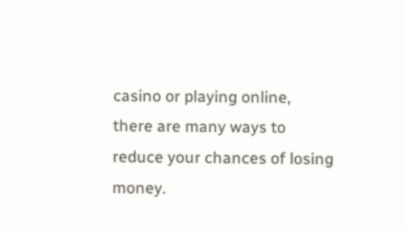casino or playing online, there are many ways to reduce your chances of losing money.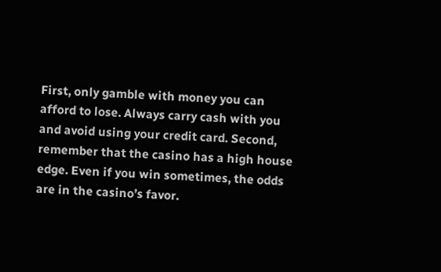First, only gamble with money you can afford to lose. Always carry cash with you and avoid using your credit card. Second, remember that the casino has a high house edge. Even if you win sometimes, the odds are in the casino’s favor.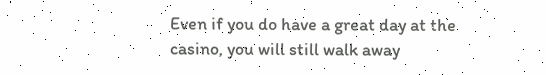Even if you do have a great day at the casino, you will still walk away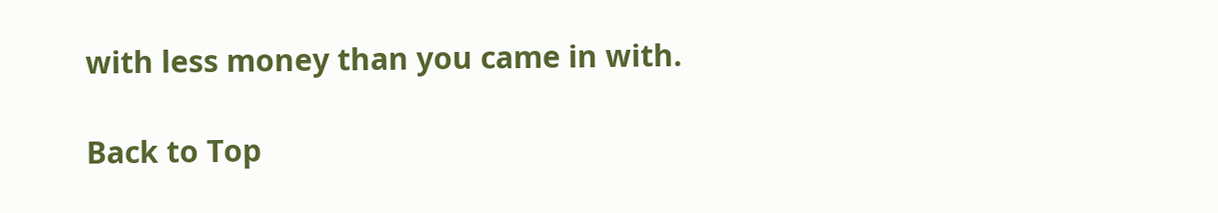with less money than you came in with.

Back to Top